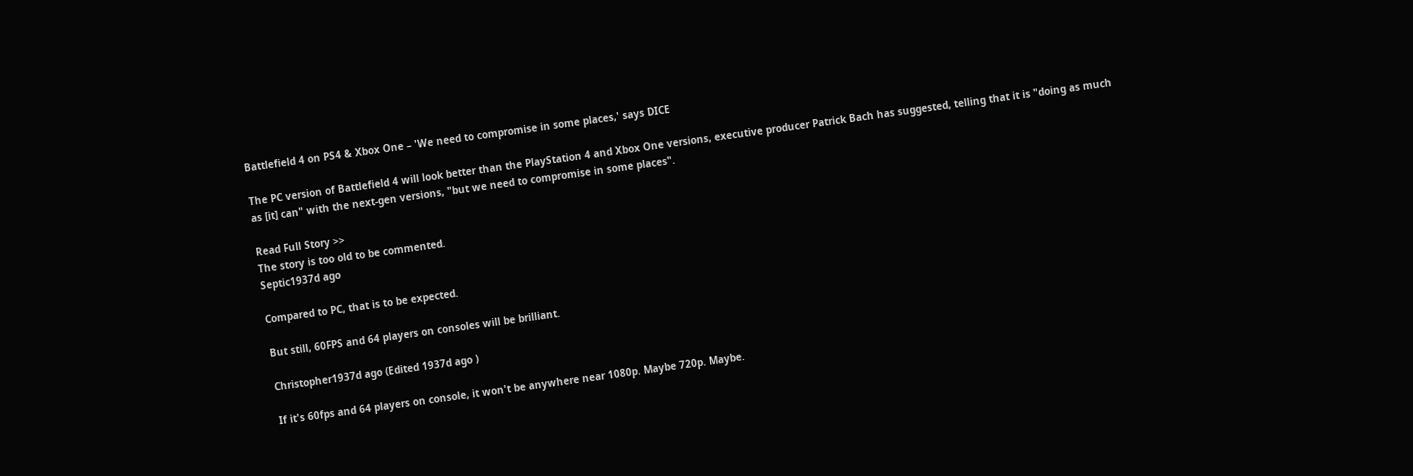Battlefield 4 on PS4 & Xbox One – 'We need to compromise in some places,' says DICE

The PC version of Battlefield 4 will look better than the PlayStation 4 and Xbox One versions, executive producer Patrick Bach has suggested, telling that it is "doing as much as [it] can" with the next-gen versions, "but we need to compromise in some places".

Read Full Story >>
The story is too old to be commented.
Septic1937d ago

Compared to PC, that is to be expected.

But still, 60FPS and 64 players on consoles will be brilliant.

Christopher1937d ago (Edited 1937d ago )

If it's 60fps and 64 players on console, it won't be anywhere near 1080p. Maybe 720p. Maybe.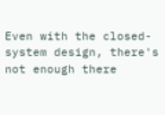Even with the closed-system design, there's not enough there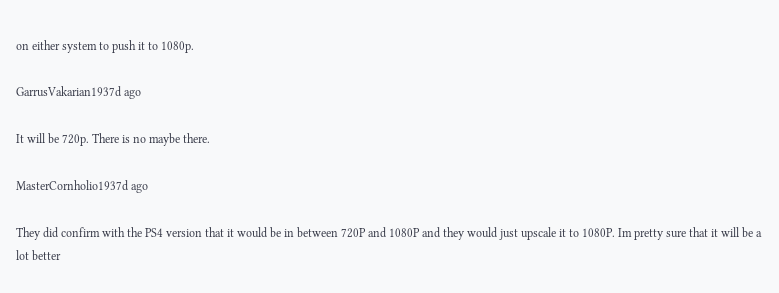on either system to push it to 1080p.

GarrusVakarian1937d ago

It will be 720p. There is no maybe there.

MasterCornholio1937d ago

They did confirm with the PS4 version that it would be in between 720P and 1080P and they would just upscale it to 1080P. Im pretty sure that it will be a lot better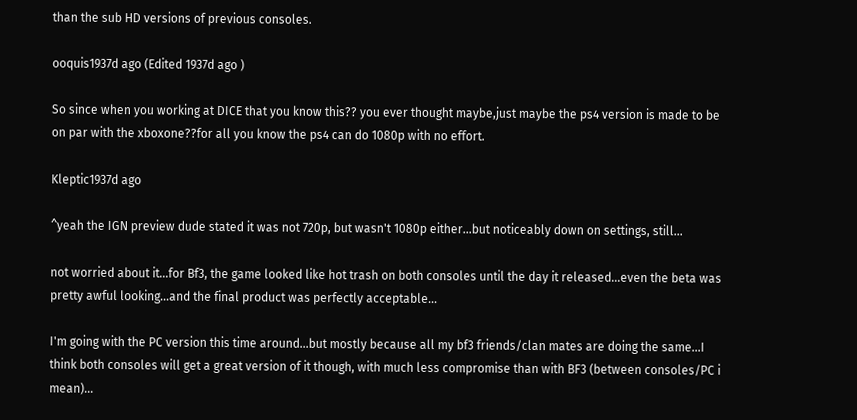than the sub HD versions of previous consoles.

ooquis1937d ago (Edited 1937d ago )

So since when you working at DICE that you know this?? you ever thought maybe,just maybe the ps4 version is made to be on par with the xboxone??for all you know the ps4 can do 1080p with no effort.

Kleptic1937d ago

^yeah the IGN preview dude stated it was not 720p, but wasn't 1080p either...but noticeably down on settings, still...

not worried about it...for Bf3, the game looked like hot trash on both consoles until the day it released...even the beta was pretty awful looking...and the final product was perfectly acceptable...

I'm going with the PC version this time around...but mostly because all my bf3 friends/clan mates are doing the same...I think both consoles will get a great version of it though, with much less compromise than with BF3 (between consoles/PC i mean)...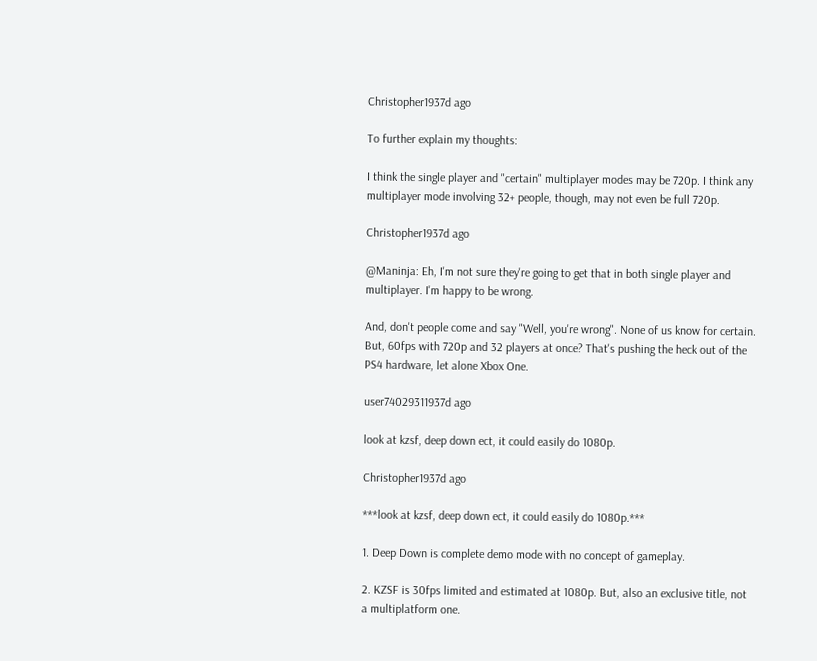Christopher1937d ago

To further explain my thoughts:

I think the single player and "certain" multiplayer modes may be 720p. I think any multiplayer mode involving 32+ people, though, may not even be full 720p.

Christopher1937d ago

@Maninja: Eh, I'm not sure they're going to get that in both single player and multiplayer. I'm happy to be wrong.

And, don't people come and say "Well, you're wrong". None of us know for certain. But, 60fps with 720p and 32 players at once? That's pushing the heck out of the PS4 hardware, let alone Xbox One.

user74029311937d ago

look at kzsf, deep down ect, it could easily do 1080p.

Christopher1937d ago

***look at kzsf, deep down ect, it could easily do 1080p.***

1. Deep Down is complete demo mode with no concept of gameplay.

2. KZSF is 30fps limited and estimated at 1080p. But, also an exclusive title, not a multiplatform one.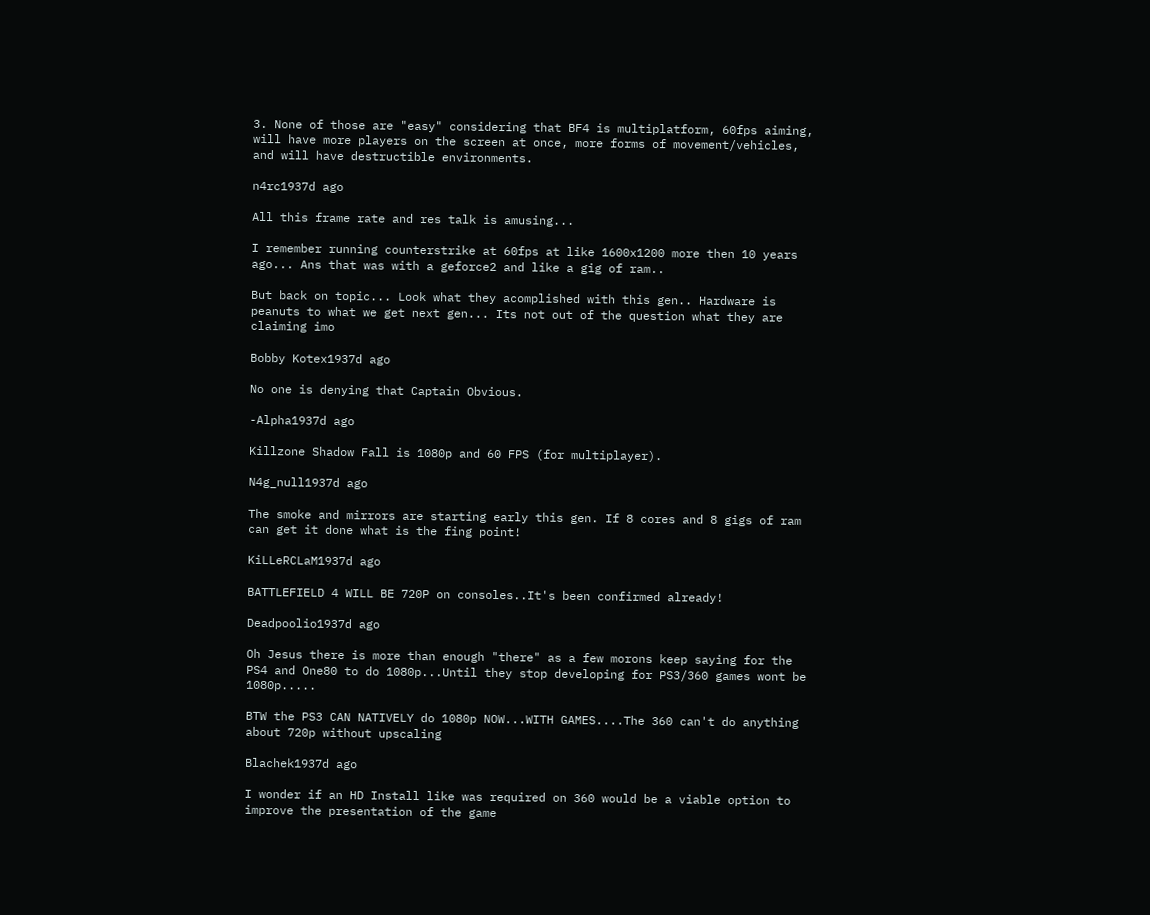3. None of those are "easy" considering that BF4 is multiplatform, 60fps aiming, will have more players on the screen at once, more forms of movement/vehicles, and will have destructible environments.

n4rc1937d ago

All this frame rate and res talk is amusing...

I remember running counterstrike at 60fps at like 1600x1200 more then 10 years ago... Ans that was with a geforce2 and like a gig of ram..

But back on topic... Look what they acomplished with this gen.. Hardware is peanuts to what we get next gen... Its not out of the question what they are claiming imo

Bobby Kotex1937d ago

No one is denying that Captain Obvious.

-Alpha1937d ago

Killzone Shadow Fall is 1080p and 60 FPS (for multiplayer).

N4g_null1937d ago

The smoke and mirrors are starting early this gen. If 8 cores and 8 gigs of ram can get it done what is the fing point!

KiLLeRCLaM1937d ago

BATTLEFIELD 4 WILL BE 720P on consoles..It's been confirmed already!

Deadpoolio1937d ago

Oh Jesus there is more than enough "there" as a few morons keep saying for the PS4 and One80 to do 1080p...Until they stop developing for PS3/360 games wont be 1080p.....

BTW the PS3 CAN NATIVELY do 1080p NOW...WITH GAMES....The 360 can't do anything about 720p without upscaling

Blachek1937d ago

I wonder if an HD Install like was required on 360 would be a viable option to improve the presentation of the game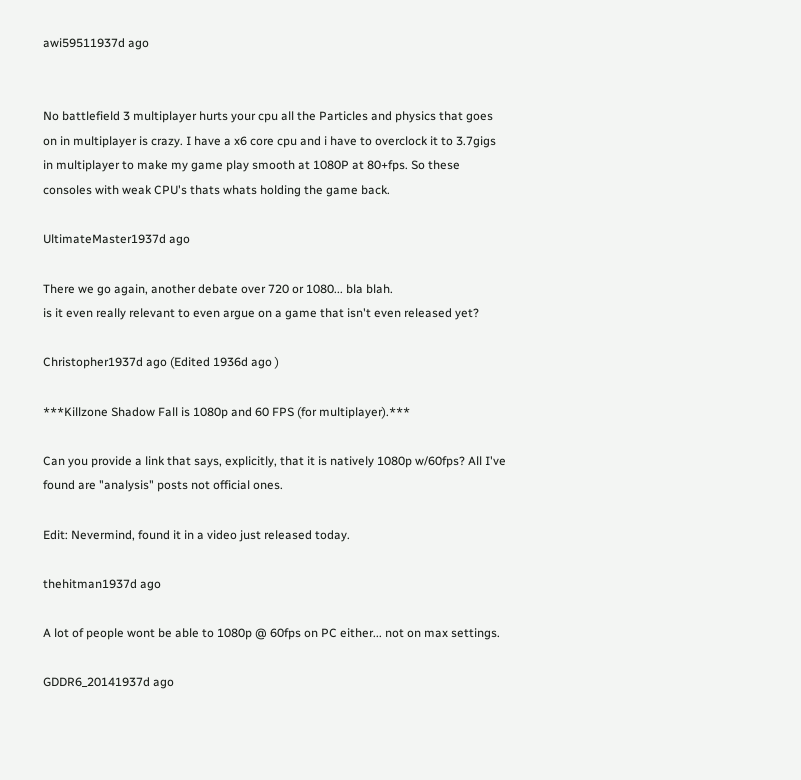awi59511937d ago


No battlefield 3 multiplayer hurts your cpu all the Particles and physics that goes on in multiplayer is crazy. I have a x6 core cpu and i have to overclock it to 3.7gigs in multiplayer to make my game play smooth at 1080P at 80+fps. So these consoles with weak CPU's thats whats holding the game back.

UltimateMaster1937d ago

There we go again, another debate over 720 or 1080... bla blah.
is it even really relevant to even argue on a game that isn't even released yet?

Christopher1937d ago (Edited 1936d ago )

***Killzone Shadow Fall is 1080p and 60 FPS (for multiplayer).***

Can you provide a link that says, explicitly, that it is natively 1080p w/60fps? All I've found are "analysis" posts not official ones.

Edit: Nevermind, found it in a video just released today.

thehitman1937d ago

A lot of people wont be able to 1080p @ 60fps on PC either... not on max settings.

GDDR6_20141937d ago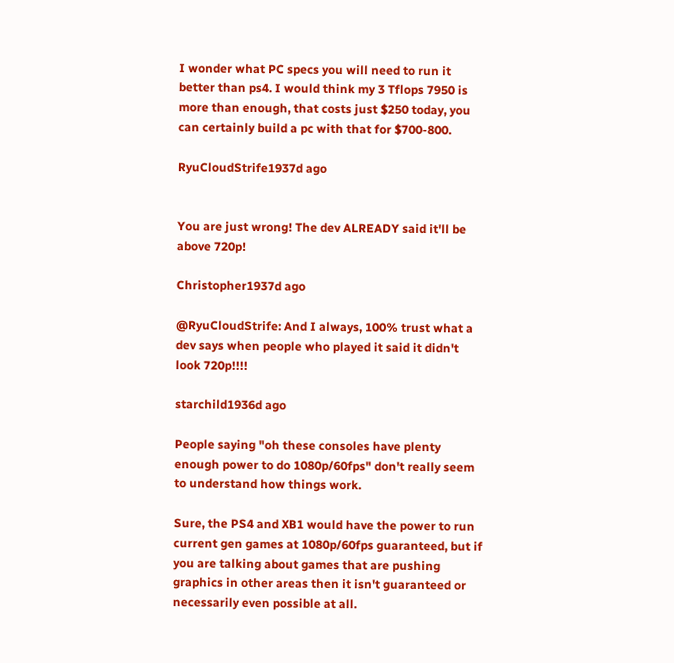I wonder what PC specs you will need to run it better than ps4. I would think my 3 Tflops 7950 is more than enough, that costs just $250 today, you can certainly build a pc with that for $700-800.

RyuCloudStrife1937d ago


You are just wrong! The dev ALREADY said it'll be above 720p!

Christopher1937d ago

@RyuCloudStrife: And I always, 100% trust what a dev says when people who played it said it didn't look 720p!!!!

starchild1936d ago

People saying "oh these consoles have plenty enough power to do 1080p/60fps" don't really seem to understand how things work.

Sure, the PS4 and XB1 would have the power to run current gen games at 1080p/60fps guaranteed, but if you are talking about games that are pushing graphics in other areas then it isn't guaranteed or necessarily even possible at all.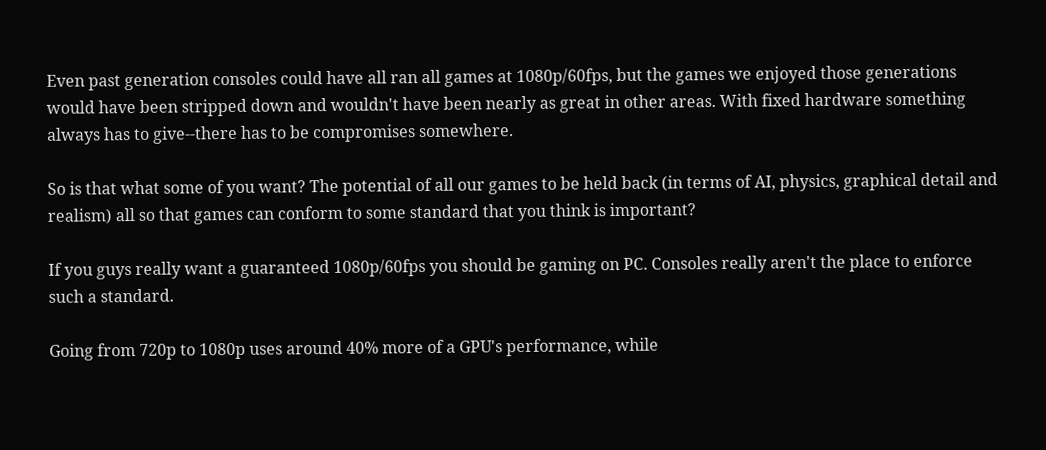Even past generation consoles could have all ran all games at 1080p/60fps, but the games we enjoyed those generations would have been stripped down and wouldn't have been nearly as great in other areas. With fixed hardware something always has to give--there has to be compromises somewhere.

So is that what some of you want? The potential of all our games to be held back (in terms of AI, physics, graphical detail and realism) all so that games can conform to some standard that you think is important?

If you guys really want a guaranteed 1080p/60fps you should be gaming on PC. Consoles really aren't the place to enforce such a standard.

Going from 720p to 1080p uses around 40% more of a GPU's performance, while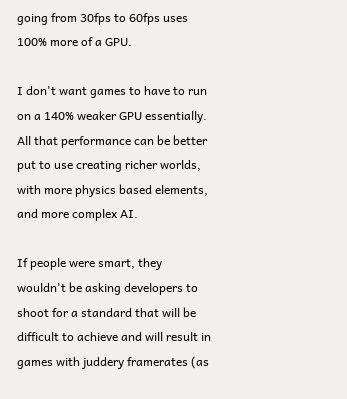going from 30fps to 60fps uses 100% more of a GPU.

I don't want games to have to run on a 140% weaker GPU essentially. All that performance can be better put to use creating richer worlds, with more physics based elements, and more complex AI.

If people were smart, they wouldn't be asking developers to shoot for a standard that will be difficult to achieve and will result in games with juddery framerates (as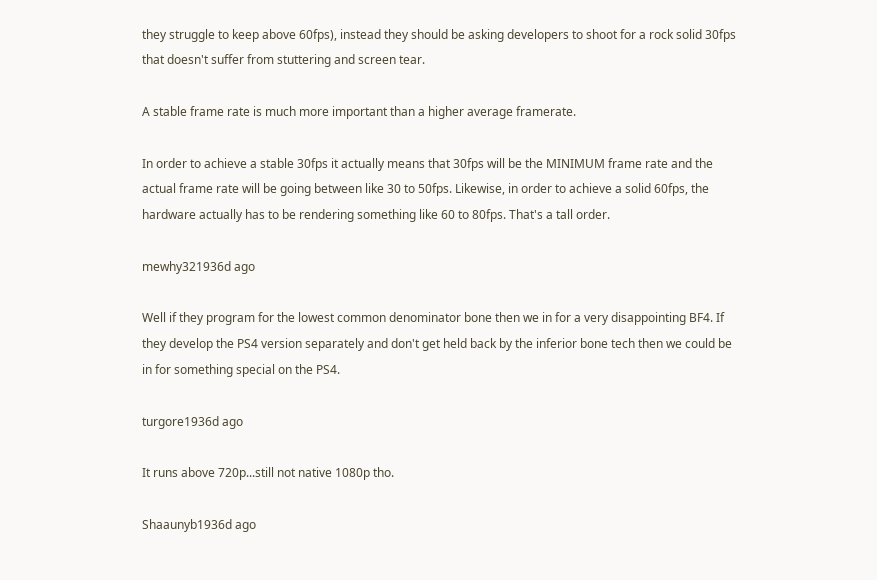they struggle to keep above 60fps), instead they should be asking developers to shoot for a rock solid 30fps that doesn't suffer from stuttering and screen tear.

A stable frame rate is much more important than a higher average framerate.

In order to achieve a stable 30fps it actually means that 30fps will be the MINIMUM frame rate and the actual frame rate will be going between like 30 to 50fps. Likewise, in order to achieve a solid 60fps, the hardware actually has to be rendering something like 60 to 80fps. That's a tall order.

mewhy321936d ago

Well if they program for the lowest common denominator bone then we in for a very disappointing BF4. If they develop the PS4 version separately and don't get held back by the inferior bone tech then we could be in for something special on the PS4.

turgore1936d ago

It runs above 720p...still not native 1080p tho.

Shaaunyb1936d ago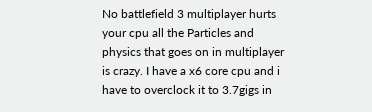No battlefield 3 multiplayer hurts your cpu all the Particles and physics that goes on in multiplayer is crazy. I have a x6 core cpu and i have to overclock it to 3.7gigs in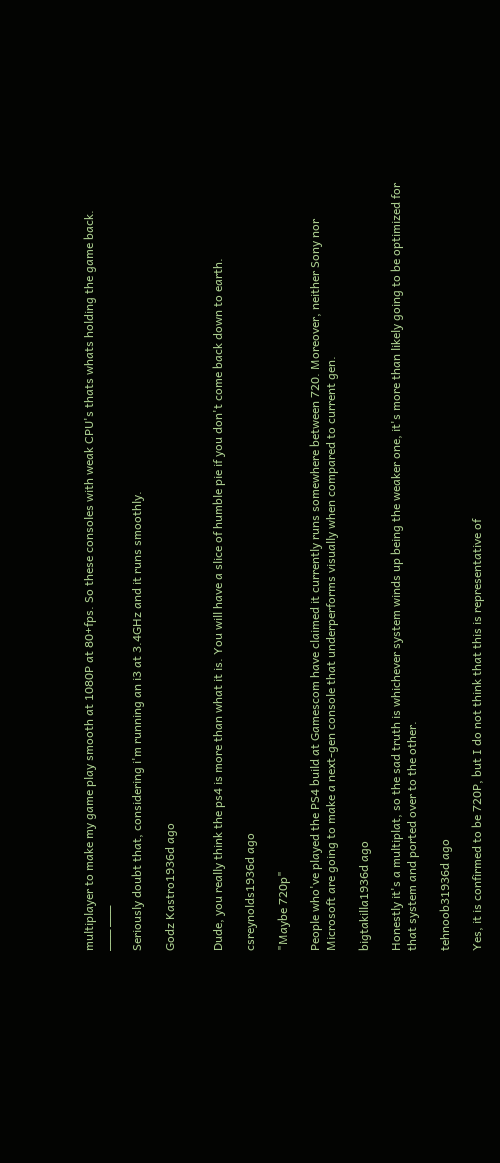multiplayer to make my game play smooth at 1080P at 80+fps. So these consoles with weak CPU's thats whats holding the game back.
___ ___

Seriously doubt that, considering i'm running an i3 at 3.4GHz and it runs smoothly.

Godz Kastro1936d ago


Dude, you really think the ps4 is more than what it is. You will have a slice of humble pie if you don't come back down to earth.

csreynolds1936d ago

"Maybe 720p"

People who've played the PS4 build at Gamescom have claimed it currently runs somewhere between 720. Moreover, neither Sony nor Microsoft are going to make a next-gen console that underperforms visually when compared to current gen.

bigtakilla1936d ago

Honestly it's a multiplat, so the sad truth is whichever system winds up being the weaker one, it's more than likely going to be optimized for that system and ported over to the other.

tehnoob31936d ago

Yes, it is confirmed to be 720P, but I do not think that this is representative of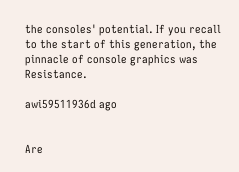the consoles' potential. If you recall to the start of this generation, the pinnacle of console graphics was Resistance.

awi59511936d ago


Are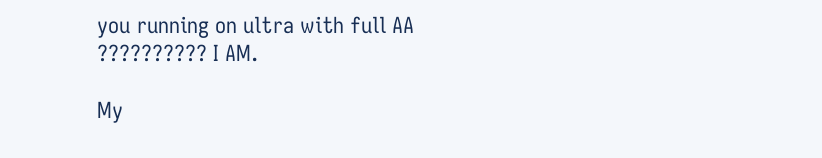you running on ultra with full AA ?????????? I AM.

My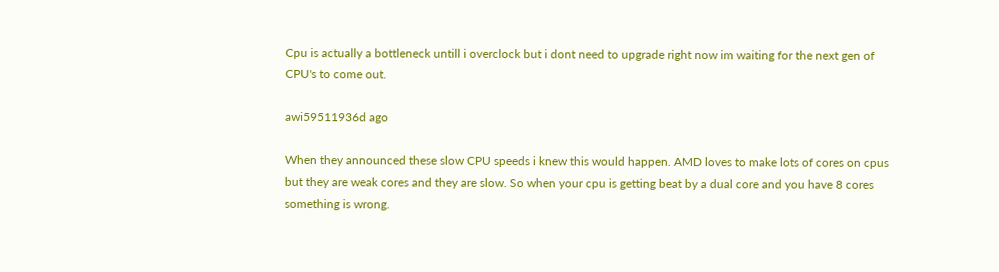Cpu is actually a bottleneck untill i overclock but i dont need to upgrade right now im waiting for the next gen of CPU's to come out.

awi59511936d ago

When they announced these slow CPU speeds i knew this would happen. AMD loves to make lots of cores on cpus but they are weak cores and they are slow. So when your cpu is getting beat by a dual core and you have 8 cores something is wrong.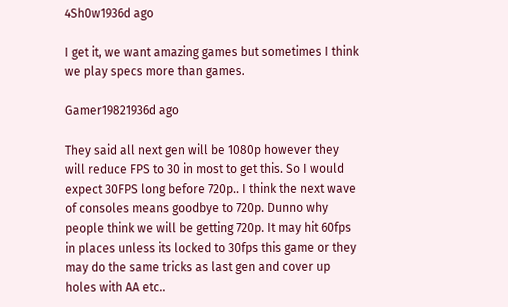4Sh0w1936d ago

I get it, we want amazing games but sometimes I think we play specs more than games.

Gamer19821936d ago

They said all next gen will be 1080p however they will reduce FPS to 30 in most to get this. So I would expect 30FPS long before 720p.. I think the next wave of consoles means goodbye to 720p. Dunno why people think we will be getting 720p. It may hit 60fps in places unless its locked to 30fps this game or they may do the same tricks as last gen and cover up holes with AA etc..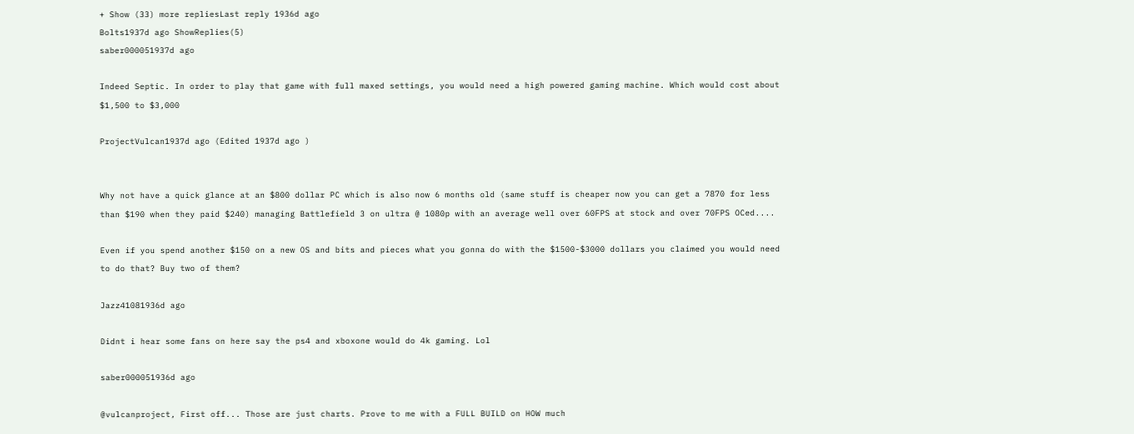+ Show (33) more repliesLast reply 1936d ago
Bolts1937d ago ShowReplies(5)
saber000051937d ago

Indeed Septic. In order to play that game with full maxed settings, you would need a high powered gaming machine. Which would cost about $1,500 to $3,000

ProjectVulcan1937d ago (Edited 1937d ago )


Why not have a quick glance at an $800 dollar PC which is also now 6 months old (same stuff is cheaper now you can get a 7870 for less than $190 when they paid $240) managing Battlefield 3 on ultra @ 1080p with an average well over 60FPS at stock and over 70FPS OCed....

Even if you spend another $150 on a new OS and bits and pieces what you gonna do with the $1500-$3000 dollars you claimed you would need to do that? Buy two of them?

Jazz41081936d ago

Didnt i hear some fans on here say the ps4 and xboxone would do 4k gaming. Lol

saber000051936d ago

@vulcanproject, First off... Those are just charts. Prove to me with a FULL BUILD on HOW much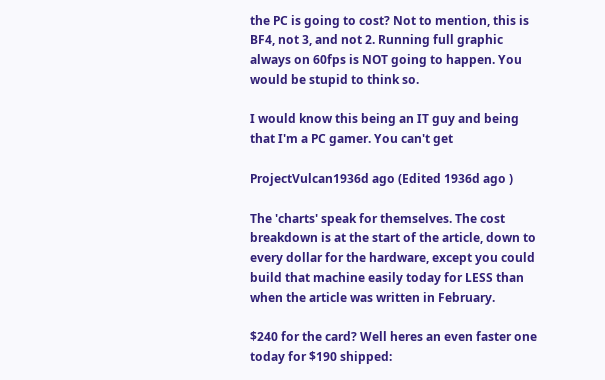the PC is going to cost? Not to mention, this is BF4, not 3, and not 2. Running full graphic always on 60fps is NOT going to happen. You would be stupid to think so.

I would know this being an IT guy and being that I'm a PC gamer. You can't get

ProjectVulcan1936d ago (Edited 1936d ago )

The 'charts' speak for themselves. The cost breakdown is at the start of the article, down to every dollar for the hardware, except you could build that machine easily today for LESS than when the article was written in February.

$240 for the card? Well heres an even faster one today for $190 shipped: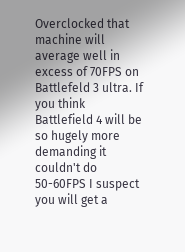Overclocked that machine will average well in excess of 70FPS on Battlefeld 3 ultra. If you think Battlefield 4 will be so hugely more demanding it couldn't do 50-60FPS I suspect you will get a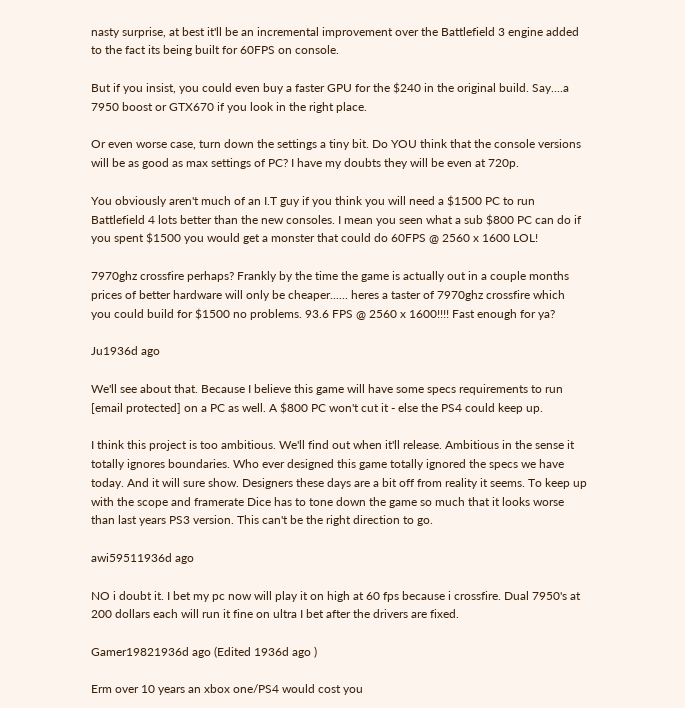nasty surprise, at best it'll be an incremental improvement over the Battlefield 3 engine added to the fact its being built for 60FPS on console.

But if you insist, you could even buy a faster GPU for the $240 in the original build. Say....a 7950 boost or GTX670 if you look in the right place.

Or even worse case, turn down the settings a tiny bit. Do YOU think that the console versions will be as good as max settings of PC? I have my doubts they will be even at 720p.

You obviously aren't much of an I.T guy if you think you will need a $1500 PC to run Battlefield 4 lots better than the new consoles. I mean you seen what a sub $800 PC can do if you spent $1500 you would get a monster that could do 60FPS @ 2560 x 1600 LOL!

7970ghz crossfire perhaps? Frankly by the time the game is actually out in a couple months prices of better hardware will only be cheaper...... heres a taster of 7970ghz crossfire which you could build for $1500 no problems. 93.6 FPS @ 2560 x 1600!!!! Fast enough for ya?

Ju1936d ago

We'll see about that. Because I believe this game will have some specs requirements to run [email protected] on a PC as well. A $800 PC won't cut it - else the PS4 could keep up.

I think this project is too ambitious. We'll find out when it'll release. Ambitious in the sense it totally ignores boundaries. Who ever designed this game totally ignored the specs we have today. And it will sure show. Designers these days are a bit off from reality it seems. To keep up with the scope and framerate Dice has to tone down the game so much that it looks worse than last years PS3 version. This can't be the right direction to go.

awi59511936d ago

NO i doubt it. I bet my pc now will play it on high at 60 fps because i crossfire. Dual 7950's at 200 dollars each will run it fine on ultra I bet after the drivers are fixed.

Gamer19821936d ago (Edited 1936d ago )

Erm over 10 years an xbox one/PS4 would cost you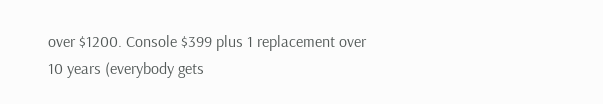over $1200. Console $399 plus 1 replacement over 10 years (everybody gets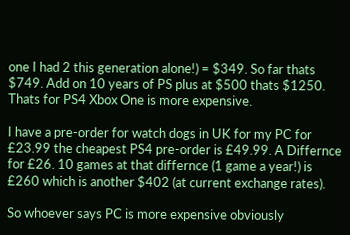one I had 2 this generation alone!) = $349. So far thats $749. Add on 10 years of PS plus at $500 thats $1250. Thats for PS4 Xbox One is more expensive.

I have a pre-order for watch dogs in UK for my PC for £23.99 the cheapest PS4 pre-order is £49.99. A Differnce for £26. 10 games at that differnce (1 game a year!) is £260 which is another $402 (at current exchange rates).

So whoever says PC is more expensive obviously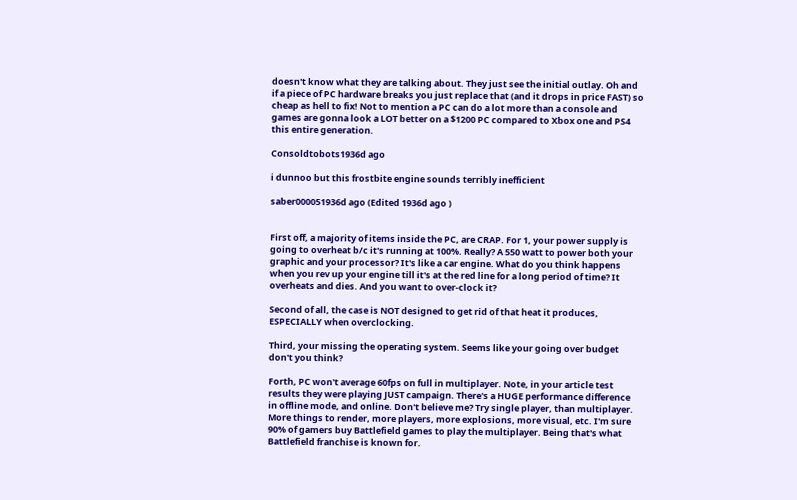doesn't know what they are talking about. They just see the initial outlay. Oh and if a piece of PC hardware breaks you just replace that (and it drops in price FAST) so cheap as hell to fix! Not to mention a PC can do a lot more than a console and games are gonna look a LOT better on a $1200 PC compared to Xbox one and PS4 this entire generation.

Consoldtobots1936d ago

i dunnoo but this frostbite engine sounds terribly inefficient

saber000051936d ago (Edited 1936d ago )


First off, a majority of items inside the PC, are CRAP. For 1, your power supply is going to overheat b/c it's running at 100%. Really? A 550 watt to power both your graphic and your processor? It's like a car engine. What do you think happens when you rev up your engine till it's at the red line for a long period of time? It overheats and dies. And you want to over-clock it?

Second of all, the case is NOT designed to get rid of that heat it produces, ESPECIALLY when overclocking.

Third, your missing the operating system. Seems like your going over budget don't you think?

Forth, PC won't average 60fps on full in multiplayer. Note, in your article test results they were playing JUST campaign. There's a HUGE performance difference in offline mode, and online. Don't believe me? Try single player, than multiplayer. More things to render, more players, more explosions, more visual, etc. I'm sure 90% of gamers buy Battlefield games to play the multiplayer. Being that's what Battlefield franchise is known for.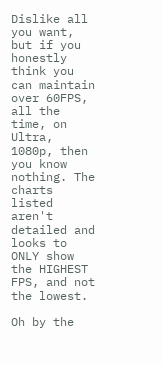Dislike all you want, but if you honestly think you can maintain over 60FPS, all the time, on Ultra, 1080p, then you know nothing. The charts listed aren't detailed and looks to ONLY show the HIGHEST FPS, and not the lowest.

Oh by the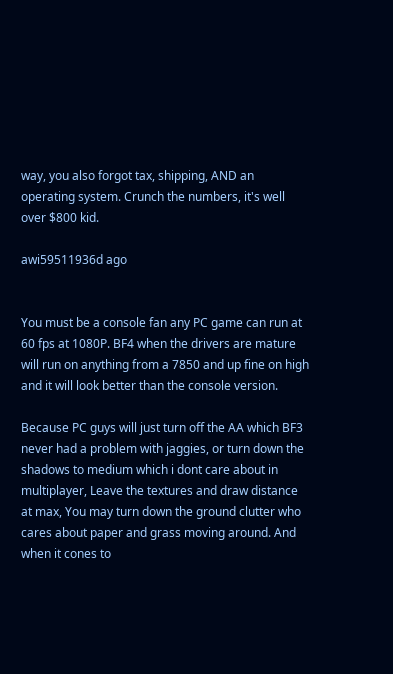way, you also forgot tax, shipping, AND an operating system. Crunch the numbers, it's well over $800 kid.

awi59511936d ago


You must be a console fan any PC game can run at 60 fps at 1080P. BF4 when the drivers are mature will run on anything from a 7850 and up fine on high and it will look better than the console version.

Because PC guys will just turn off the AA which BF3 never had a problem with jaggies, or turn down the shadows to medium which i dont care about in multiplayer, Leave the textures and draw distance at max, You may turn down the ground clutter who cares about paper and grass moving around. And when it cones to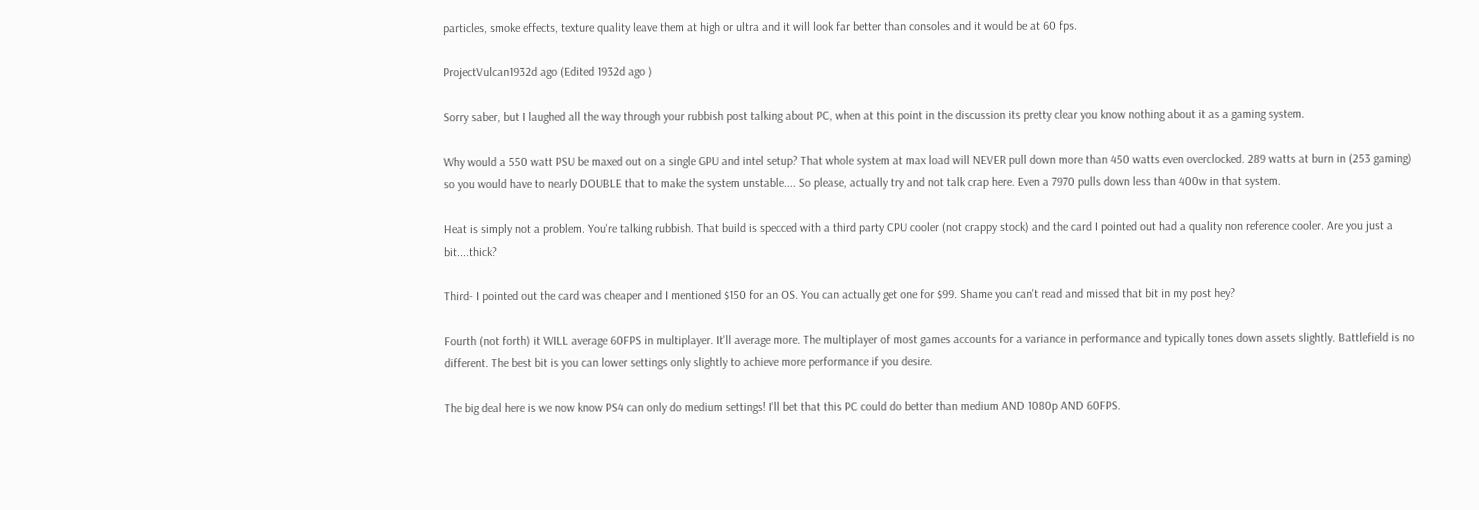particles, smoke effects, texture quality leave them at high or ultra and it will look far better than consoles and it would be at 60 fps.

ProjectVulcan1932d ago (Edited 1932d ago )

Sorry saber, but I laughed all the way through your rubbish post talking about PC, when at this point in the discussion its pretty clear you know nothing about it as a gaming system.

Why would a 550 watt PSU be maxed out on a single GPU and intel setup? That whole system at max load will NEVER pull down more than 450 watts even overclocked. 289 watts at burn in (253 gaming) so you would have to nearly DOUBLE that to make the system unstable.... So please, actually try and not talk crap here. Even a 7970 pulls down less than 400w in that system.

Heat is simply not a problem. You're talking rubbish. That build is specced with a third party CPU cooler (not crappy stock) and the card I pointed out had a quality non reference cooler. Are you just a bit....thick?

Third- I pointed out the card was cheaper and I mentioned $150 for an OS. You can actually get one for $99. Shame you can't read and missed that bit in my post hey?

Fourth (not forth) it WILL average 60FPS in multiplayer. It'll average more. The multiplayer of most games accounts for a variance in performance and typically tones down assets slightly. Battlefield is no different. The best bit is you can lower settings only slightly to achieve more performance if you desire.

The big deal here is we now know PS4 can only do medium settings! I'll bet that this PC could do better than medium AND 1080p AND 60FPS.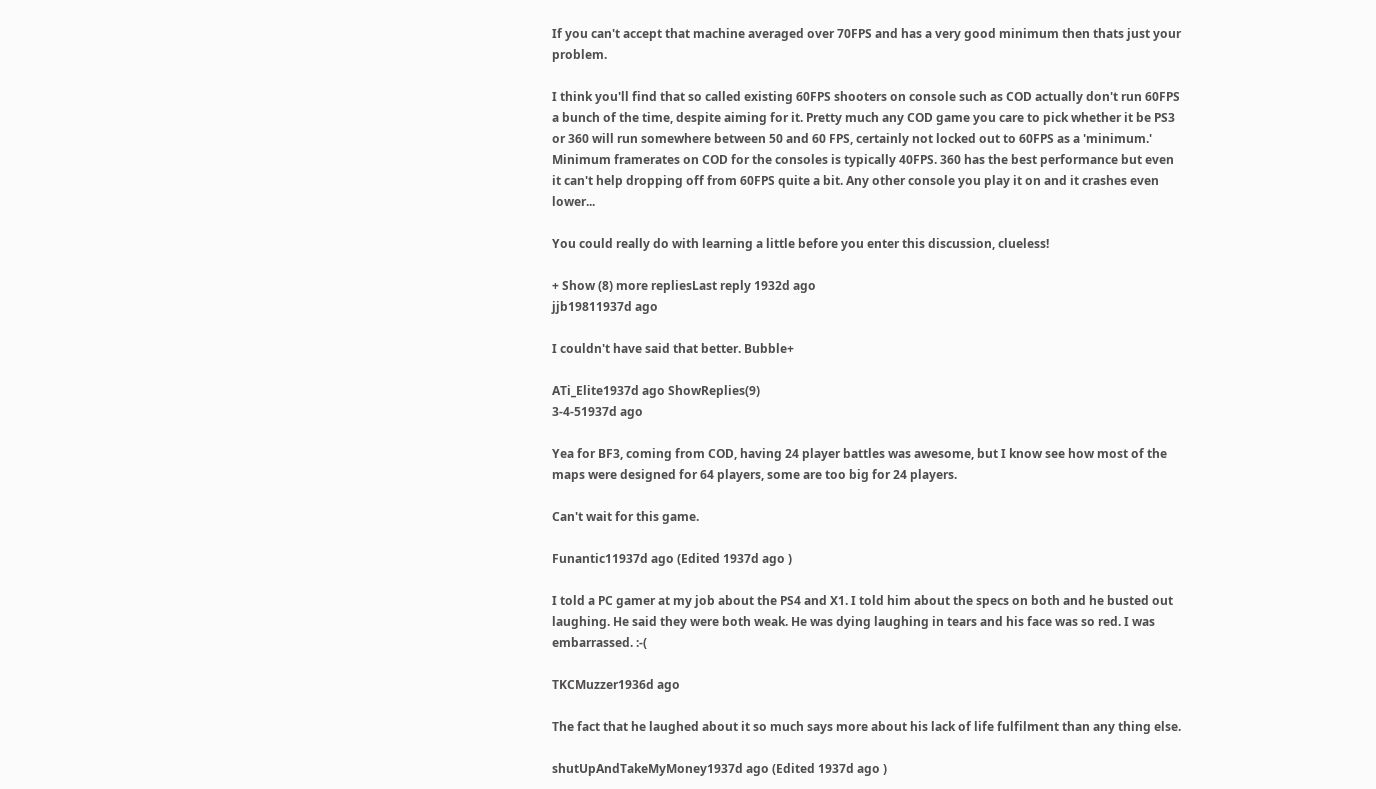If you can't accept that machine averaged over 70FPS and has a very good minimum then thats just your problem.

I think you'll find that so called existing 60FPS shooters on console such as COD actually don't run 60FPS a bunch of the time, despite aiming for it. Pretty much any COD game you care to pick whether it be PS3 or 360 will run somewhere between 50 and 60 FPS, certainly not locked out to 60FPS as a 'minimum.' Minimum framerates on COD for the consoles is typically 40FPS. 360 has the best performance but even it can't help dropping off from 60FPS quite a bit. Any other console you play it on and it crashes even lower...

You could really do with learning a little before you enter this discussion, clueless!

+ Show (8) more repliesLast reply 1932d ago
jjb19811937d ago

I couldn't have said that better. Bubble+

ATi_Elite1937d ago ShowReplies(9)
3-4-51937d ago

Yea for BF3, coming from COD, having 24 player battles was awesome, but I know see how most of the maps were designed for 64 players, some are too big for 24 players.

Can't wait for this game.

Funantic11937d ago (Edited 1937d ago )

I told a PC gamer at my job about the PS4 and X1. I told him about the specs on both and he busted out laughing. He said they were both weak. He was dying laughing in tears and his face was so red. I was embarrassed. :-(

TKCMuzzer1936d ago

The fact that he laughed about it so much says more about his lack of life fulfilment than any thing else.

shutUpAndTakeMyMoney1937d ago (Edited 1937d ago )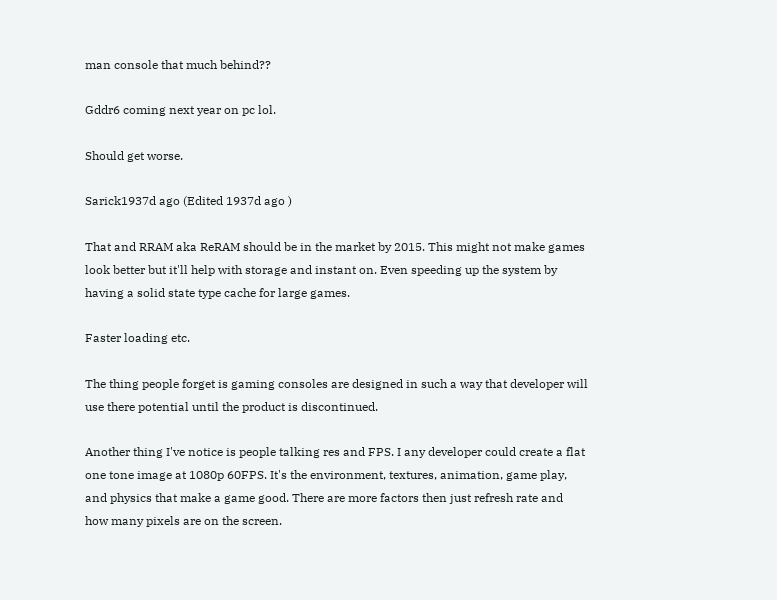man console that much behind??

Gddr6 coming next year on pc lol.

Should get worse.

Sarick1937d ago (Edited 1937d ago )

That and RRAM aka ReRAM should be in the market by 2015. This might not make games look better but it'll help with storage and instant on. Even speeding up the system by having a solid state type cache for large games.

Faster loading etc.

The thing people forget is gaming consoles are designed in such a way that developer will use there potential until the product is discontinued.

Another thing I've notice is people talking res and FPS. I any developer could create a flat one tone image at 1080p 60FPS. It's the environment, textures, animation, game play, and physics that make a game good. There are more factors then just refresh rate and how many pixels are on the screen.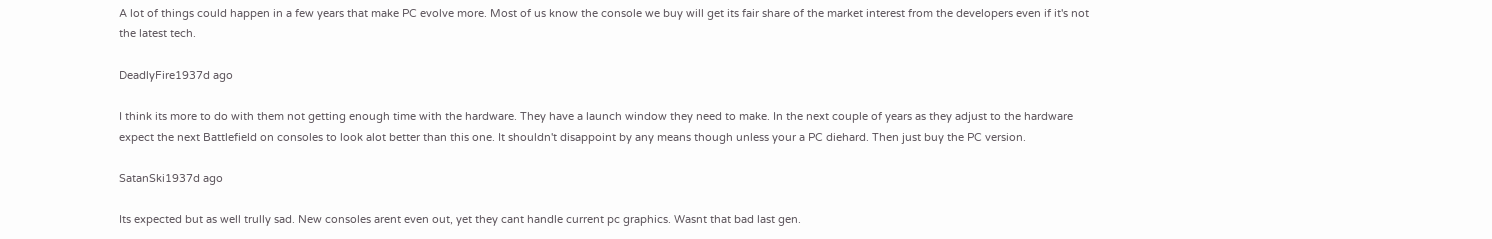A lot of things could happen in a few years that make PC evolve more. Most of us know the console we buy will get its fair share of the market interest from the developers even if it's not the latest tech.

DeadlyFire1937d ago

I think its more to do with them not getting enough time with the hardware. They have a launch window they need to make. In the next couple of years as they adjust to the hardware expect the next Battlefield on consoles to look alot better than this one. It shouldn't disappoint by any means though unless your a PC diehard. Then just buy the PC version.

SatanSki1937d ago

Its expected but as well trully sad. New consoles arent even out, yet they cant handle current pc graphics. Wasnt that bad last gen.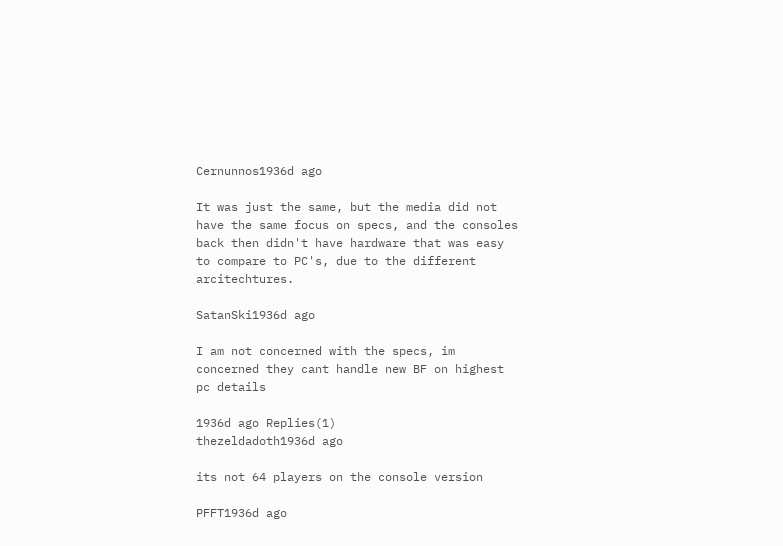Cernunnos1936d ago

It was just the same, but the media did not have the same focus on specs, and the consoles back then didn't have hardware that was easy to compare to PC's, due to the different arcitechtures.

SatanSki1936d ago

I am not concerned with the specs, im concerned they cant handle new BF on highest pc details

1936d ago Replies(1)
thezeldadoth1936d ago

its not 64 players on the console version

PFFT1936d ago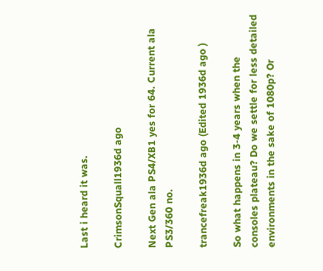Last i heard it was.

CrimsonSquall1936d ago

Next Gen ala PS4/XB1 yes for 64. Current ala PS3/360 no.

trancefreak1936d ago (Edited 1936d ago )

So what happens in 3-4 years when the consoles plateau? Do we settle for less detailed environments in the sake of 1080p? Or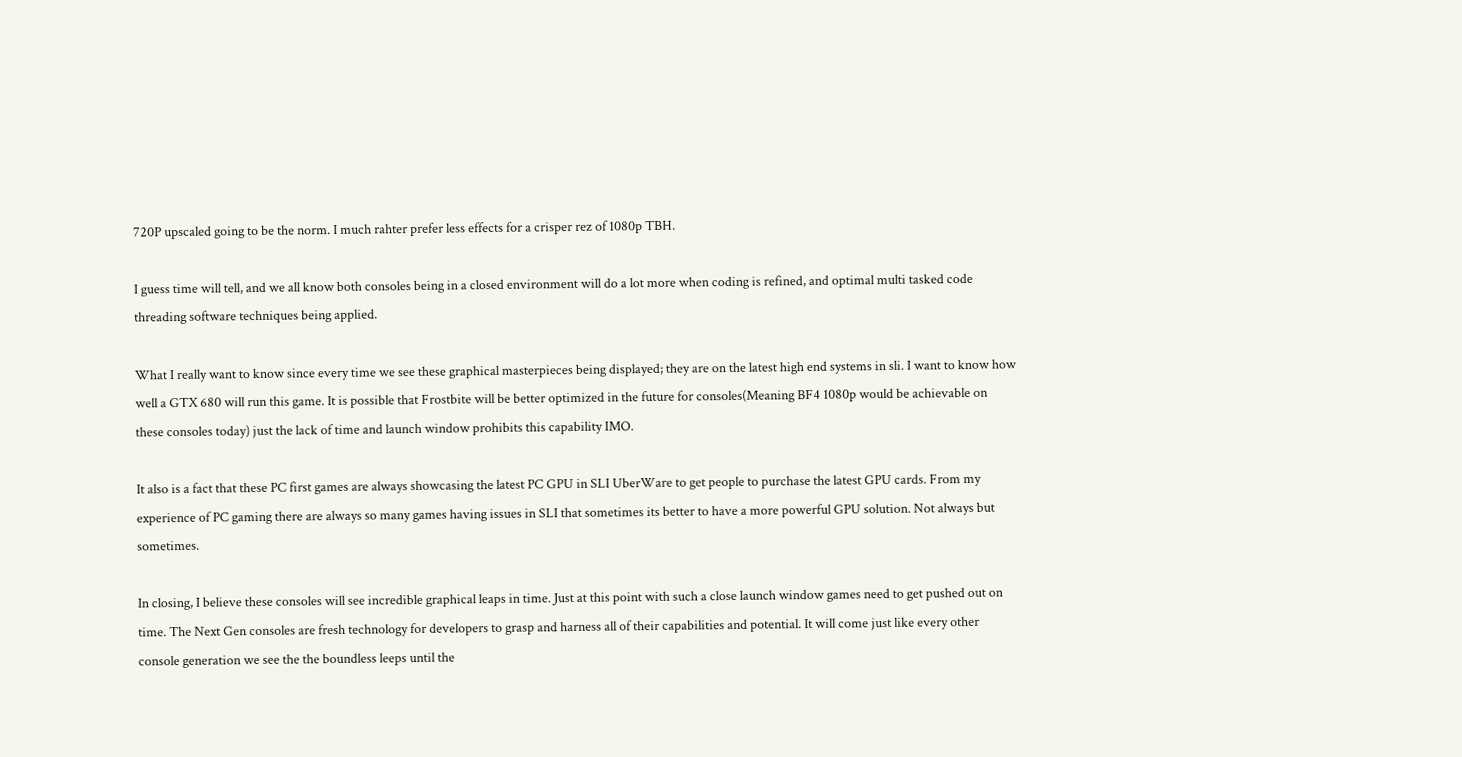720P upscaled going to be the norm. I much rahter prefer less effects for a crisper rez of 1080p TBH.

I guess time will tell, and we all know both consoles being in a closed environment will do a lot more when coding is refined, and optimal multi tasked code threading software techniques being applied.

What I really want to know since every time we see these graphical masterpieces being displayed; they are on the latest high end systems in sli. I want to know how well a GTX 680 will run this game. It is possible that Frostbite will be better optimized in the future for consoles(Meaning BF4 1080p would be achievable on these consoles today) just the lack of time and launch window prohibits this capability IMO.

It also is a fact that these PC first games are always showcasing the latest PC GPU in SLI UberWare to get people to purchase the latest GPU cards. From my experience of PC gaming there are always so many games having issues in SLI that sometimes its better to have a more powerful GPU solution. Not always but sometimes.

In closing, I believe these consoles will see incredible graphical leaps in time. Just at this point with such a close launch window games need to get pushed out on time. The Next Gen consoles are fresh technology for developers to grasp and harness all of their capabilities and potential. It will come just like every other console generation we see the the boundless leeps until the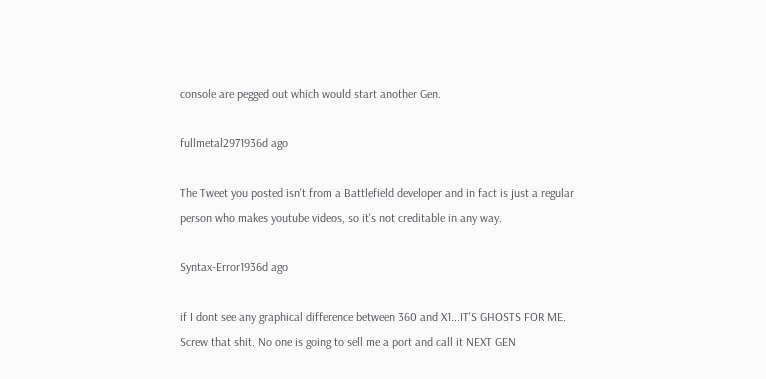console are pegged out which would start another Gen.

fullmetal2971936d ago

The Tweet you posted isn't from a Battlefield developer and in fact is just a regular person who makes youtube videos, so it's not creditable in any way.

Syntax-Error1936d ago

if I dont see any graphical difference between 360 and X1...IT'S GHOSTS FOR ME. Screw that shit. No one is going to sell me a port and call it NEXT GEN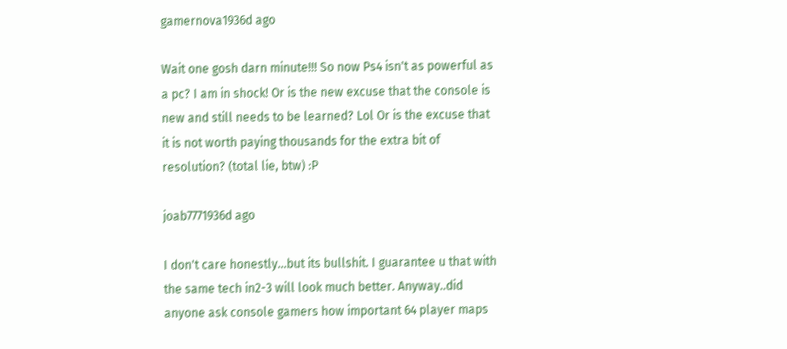gamernova1936d ago

Wait one gosh darn minute!!! So now Ps4 isn't as powerful as a pc? I am in shock! Or is the new excuse that the console is new and still needs to be learned? Lol Or is the excuse that it is not worth paying thousands for the extra bit of resolution? (total lie, btw) :P

joab7771936d ago

I don't care honestly...but its bullshit. I guarantee u that with the same tech in2-3 will look much better. Anyway..did anyone ask console gamers how important 64 player maps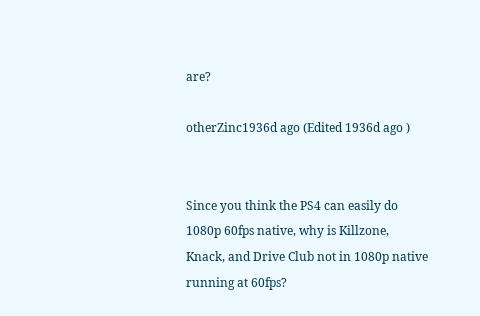are?

otherZinc1936d ago (Edited 1936d ago )


Since you think the PS4 can easily do 1080p 60fps native, why is Killzone, Knack, and Drive Club not in 1080p native running at 60fps?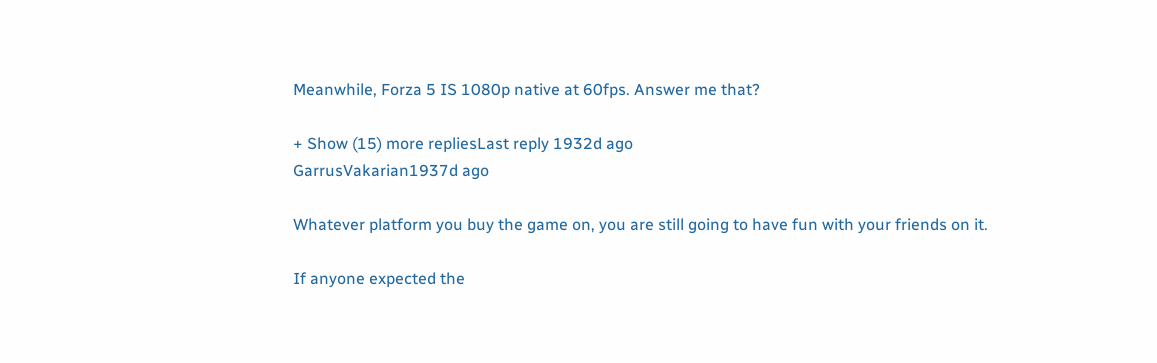Meanwhile, Forza 5 IS 1080p native at 60fps. Answer me that?

+ Show (15) more repliesLast reply 1932d ago
GarrusVakarian1937d ago

Whatever platform you buy the game on, you are still going to have fun with your friends on it.

If anyone expected the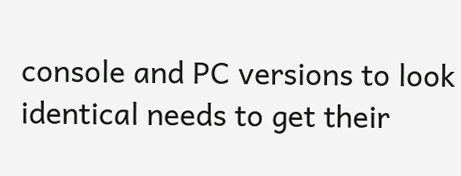console and PC versions to look identical needs to get their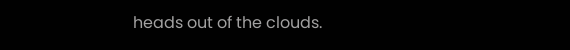heads out of the clouds.